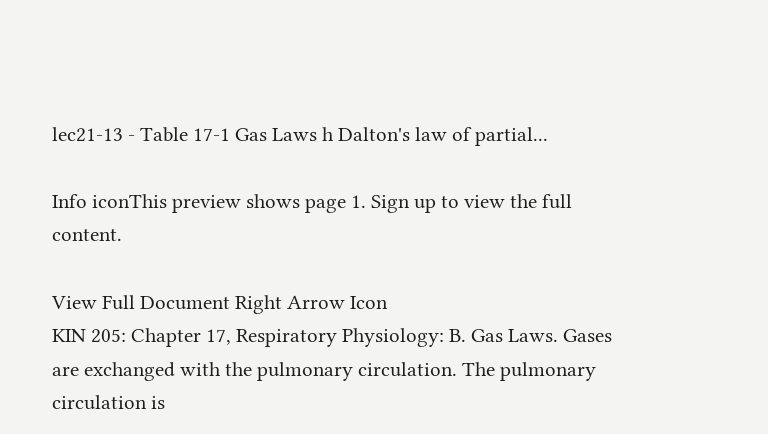lec21-13 - Table 17-1 Gas Laws h Dalton's law of partial...

Info iconThis preview shows page 1. Sign up to view the full content.

View Full Document Right Arrow Icon
KIN 205: Chapter 17, Respiratory Physiology: B. Gas Laws. Gases are exchanged with the pulmonary circulation. The pulmonary circulation is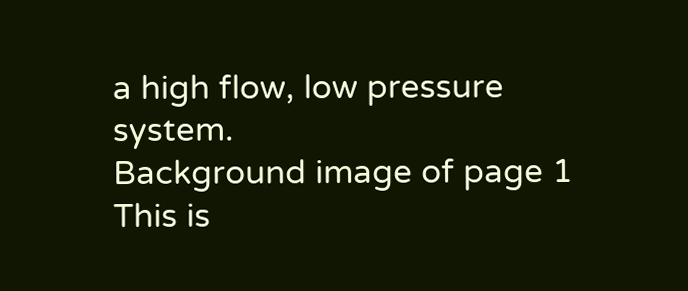a high flow, low pressure system.
Background image of page 1
This is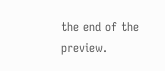the end of the preview.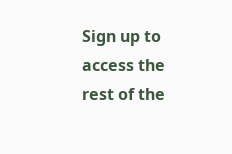Sign up to access the rest of the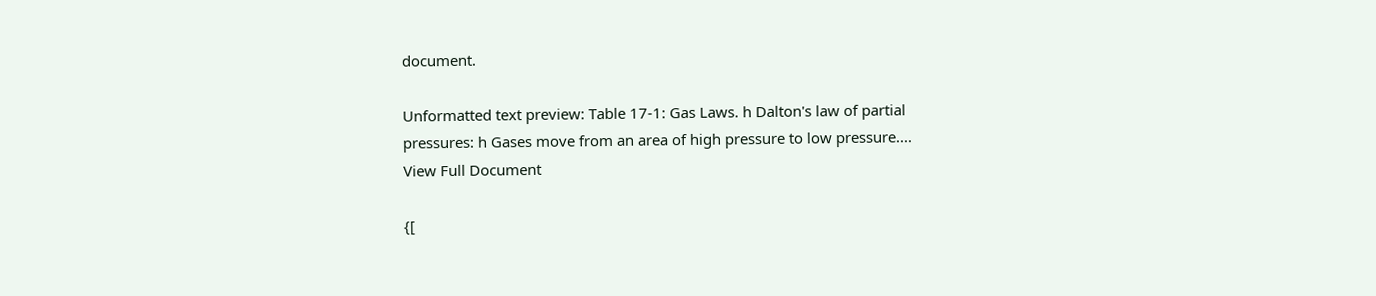document.

Unformatted text preview: Table 17-1: Gas Laws. h Dalton's law of partial pressures: h Gases move from an area of high pressure to low pressure....
View Full Document

{[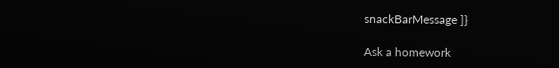snackBarMessage ]}

Ask a homework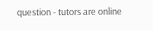question - tutors are online